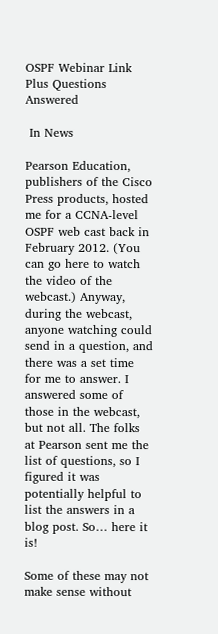OSPF Webinar Link Plus Questions Answered

 In News

Pearson Education, publishers of the Cisco Press products, hosted me for a CCNA-level OSPF web cast back in February 2012. (You can go here to watch the video of the webcast.) Anyway, during the webcast, anyone watching could send in a question, and there was a set time for me to answer. I answered some of those in the webcast, but not all. The folks at Pearson sent me the list of questions, so I figured it was potentially helpful to list the answers in a blog post. So… here it is!

Some of these may not make sense without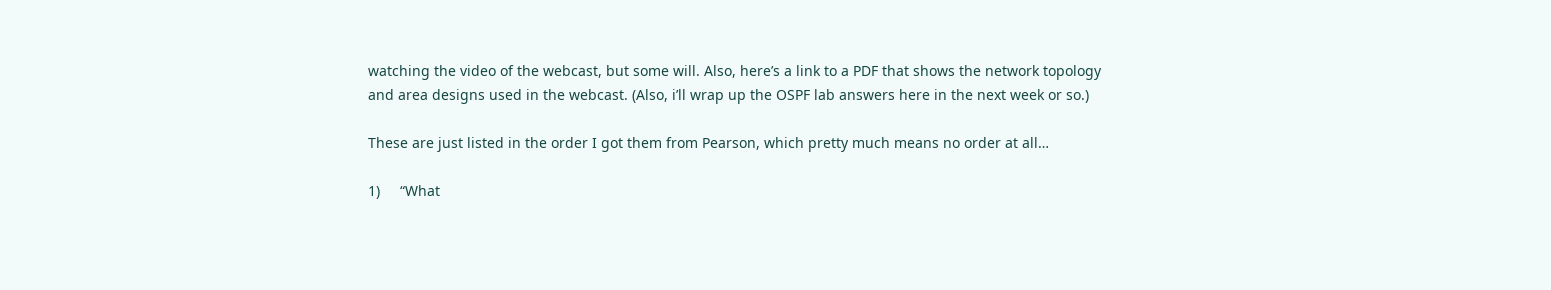watching the video of the webcast, but some will. Also, here’s a link to a PDF that shows the network topology and area designs used in the webcast. (Also, i’ll wrap up the OSPF lab answers here in the next week or so.)

These are just listed in the order I got them from Pearson, which pretty much means no order at all…

1)     “What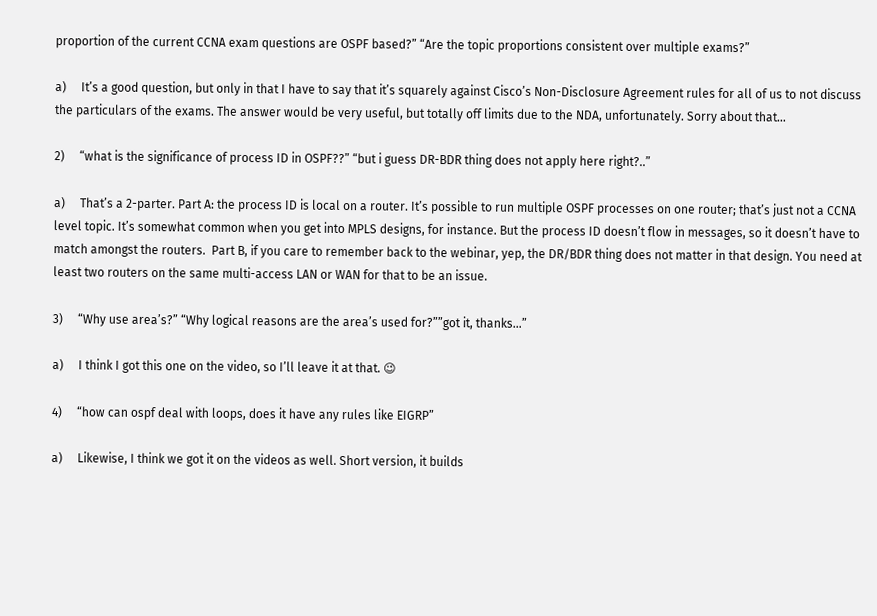proportion of the current CCNA exam questions are OSPF based?” “Are the topic proportions consistent over multiple exams?”

a)     It’s a good question, but only in that I have to say that it’s squarely against Cisco’s Non-Disclosure Agreement rules for all of us to not discuss the particulars of the exams. The answer would be very useful, but totally off limits due to the NDA, unfortunately. Sorry about that…

2)     “what is the significance of process ID in OSPF??” “but i guess DR-BDR thing does not apply here right?..”

a)     That’s a 2-parter. Part A: the process ID is local on a router. It’s possible to run multiple OSPF processes on one router; that’s just not a CCNA level topic. It’s somewhat common when you get into MPLS designs, for instance. But the process ID doesn’t flow in messages, so it doesn’t have to match amongst the routers.  Part B, if you care to remember back to the webinar, yep, the DR/BDR thing does not matter in that design. You need at least two routers on the same multi-access LAN or WAN for that to be an issue.

3)     “Why use area’s?” “Why logical reasons are the area’s used for?””got it, thanks…”

a)     I think I got this one on the video, so I’ll leave it at that. 😉

4)     “how can ospf deal with loops, does it have any rules like EIGRP”

a)     Likewise, I think we got it on the videos as well. Short version, it builds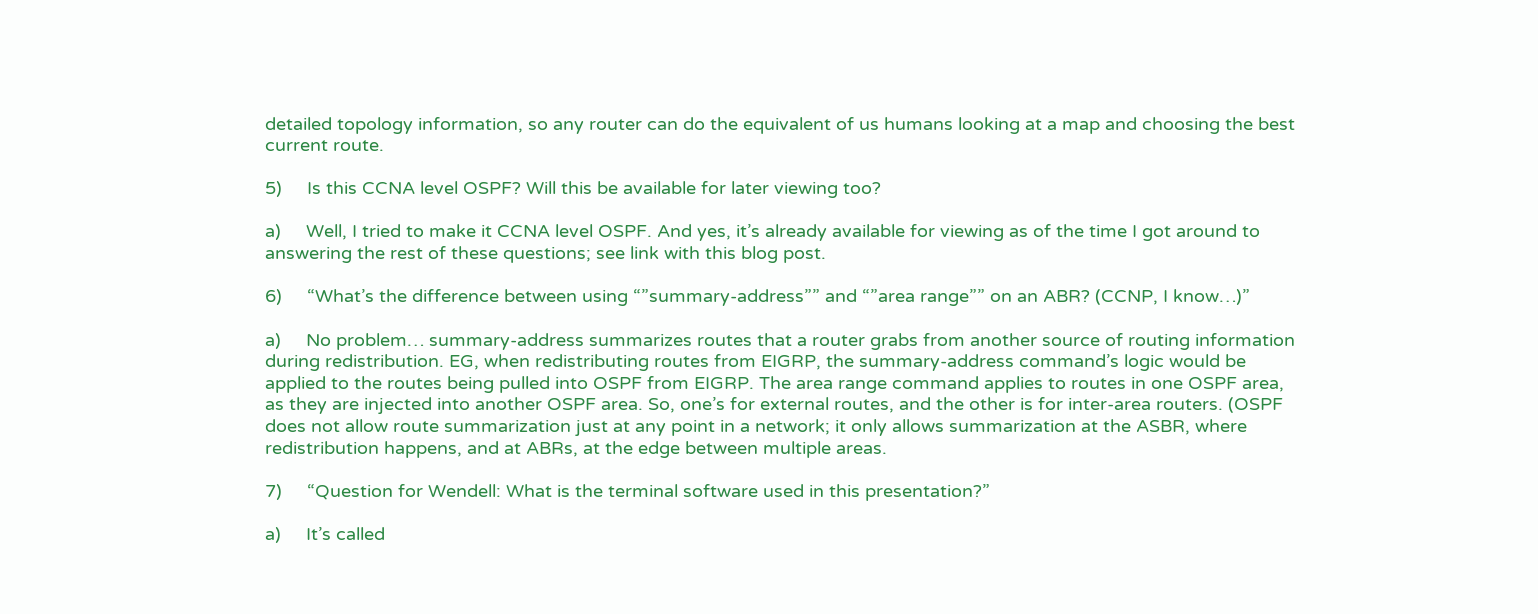detailed topology information, so any router can do the equivalent of us humans looking at a map and choosing the best current route.

5)     Is this CCNA level OSPF? Will this be available for later viewing too?

a)     Well, I tried to make it CCNA level OSPF. And yes, it’s already available for viewing as of the time I got around to answering the rest of these questions; see link with this blog post.

6)     “What’s the difference between using “”summary-address”” and “”area range”” on an ABR? (CCNP, I know…)”

a)     No problem… summary-address summarizes routes that a router grabs from another source of routing information during redistribution. EG, when redistributing routes from EIGRP, the summary-address command’s logic would be applied to the routes being pulled into OSPF from EIGRP. The area range command applies to routes in one OSPF area, as they are injected into another OSPF area. So, one’s for external routes, and the other is for inter-area routers. (OSPF does not allow route summarization just at any point in a network; it only allows summarization at the ASBR, where redistribution happens, and at ABRs, at the edge between multiple areas.

7)     “Question for Wendell: What is the terminal software used in this presentation?”

a)     It’s called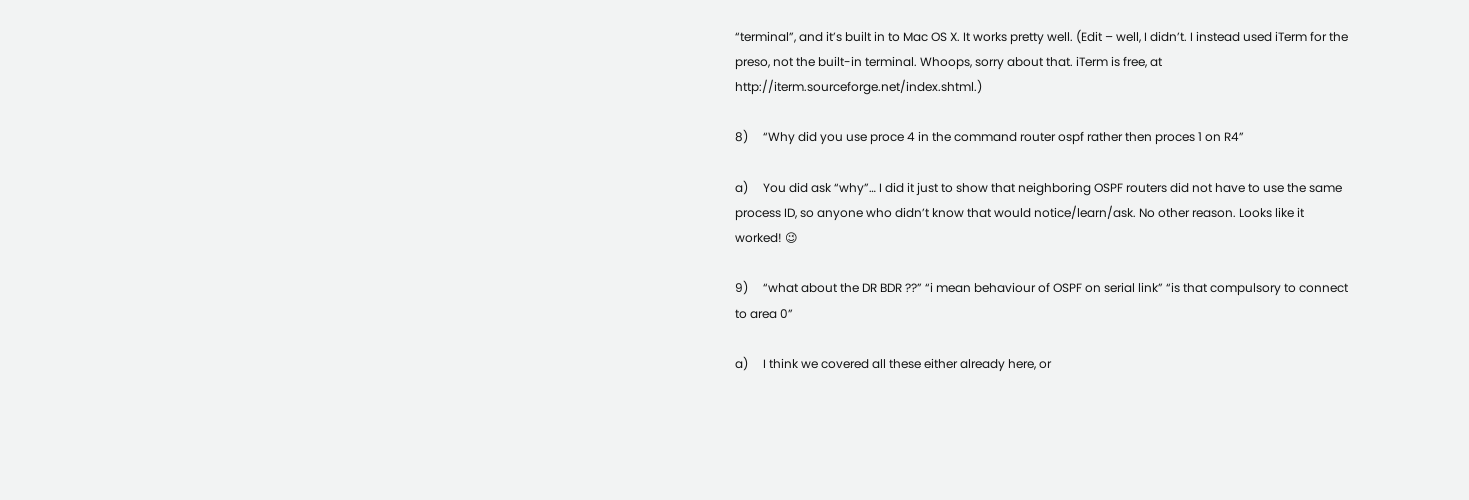“terminal”, and it’s built in to Mac OS X. It works pretty well. (Edit – well, I didn’t. I instead used iTerm for the preso, not the built-in terminal. Whoops, sorry about that. iTerm is free, at http://iterm.sourceforge.net/index.shtml.)

8)     “Why did you use proce 4 in the command router ospf rather then proces 1 on R4”

a)     You did ask “why”… I did it just to show that neighboring OSPF routers did not have to use the same process ID, so anyone who didn’t know that would notice/learn/ask. No other reason. Looks like it worked! 😉

9)     “what about the DR BDR ??” “i mean behaviour of OSPF on serial link” “is that compulsory to connect to area 0”

a)     I think we covered all these either already here, or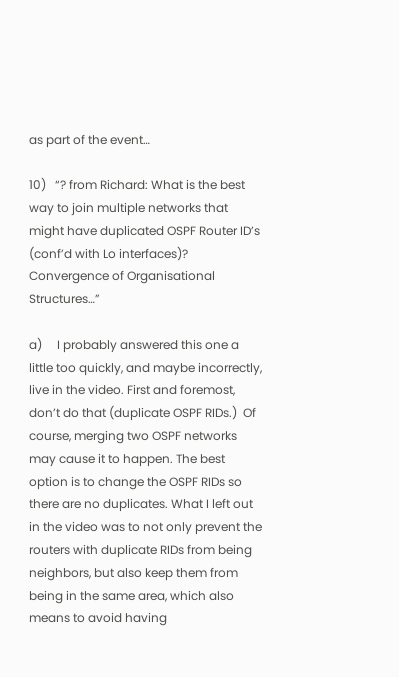as part of the event…

10)   “? from Richard: What is the best way to join multiple networks that might have duplicated OSPF Router ID’s (conf’d with Lo interfaces)? Convergence of Organisational Structures…”

a)     I probably answered this one a little too quickly, and maybe incorrectly, live in the video. First and foremost, don’t do that (duplicate OSPF RIDs.)  Of course, merging two OSPF networks may cause it to happen. The best option is to change the OSPF RIDs so there are no duplicates. What I left out in the video was to not only prevent the routers with duplicate RIDs from being neighbors, but also keep them from being in the same area, which also means to avoid having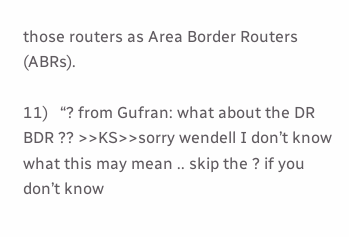those routers as Area Border Routers (ABRs).

11)   “? from Gufran: what about the DR BDR ?? >>KS>>sorry wendell I don’t know what this may mean .. skip the ? if you don’t know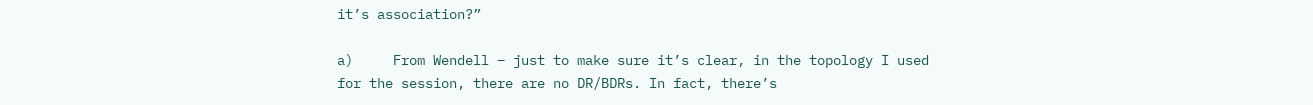it’s association?”

a)     From Wendell – just to make sure it’s clear, in the topology I used for the session, there are no DR/BDRs. In fact, there’s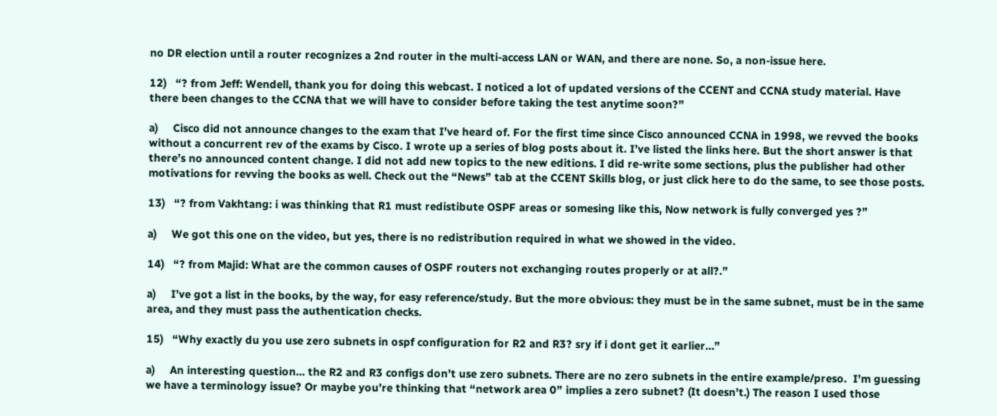no DR election until a router recognizes a 2nd router in the multi-access LAN or WAN, and there are none. So, a non-issue here.

12)   “? from Jeff: Wendell, thank you for doing this webcast. I noticed a lot of updated versions of the CCENT and CCNA study material. Have there been changes to the CCNA that we will have to consider before taking the test anytime soon?”

a)     Cisco did not announce changes to the exam that I’ve heard of. For the first time since Cisco announced CCNA in 1998, we revved the books without a concurrent rev of the exams by Cisco. I wrote up a series of blog posts about it. I’ve listed the links here. But the short answer is that there’s no announced content change. I did not add new topics to the new editions. I did re-write some sections, plus the publisher had other motivations for revving the books as well. Check out the “News” tab at the CCENT Skills blog, or just click here to do the same, to see those posts.

13)   “? from Vakhtang: i was thinking that R1 must redistibute OSPF areas or somesing like this, Now network is fully converged yes ?”

a)     We got this one on the video, but yes, there is no redistribution required in what we showed in the video.

14)   “? from Majid: What are the common causes of OSPF routers not exchanging routes properly or at all?.”

a)     I’ve got a list in the books, by the way, for easy reference/study. But the more obvious: they must be in the same subnet, must be in the same area, and they must pass the authentication checks.

15)   “Why exactly du you use zero subnets in ospf configuration for R2 and R3? sry if i dont get it earlier…”

a)     An interesting question… the R2 and R3 configs don’t use zero subnets. There are no zero subnets in the entire example/preso.  I’m guessing we have a terminology issue? Or maybe you’re thinking that “network area 0” implies a zero subnet? (It doesn’t.) The reason I used those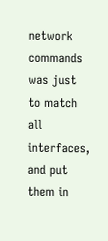network commands was just to match all interfaces, and put them in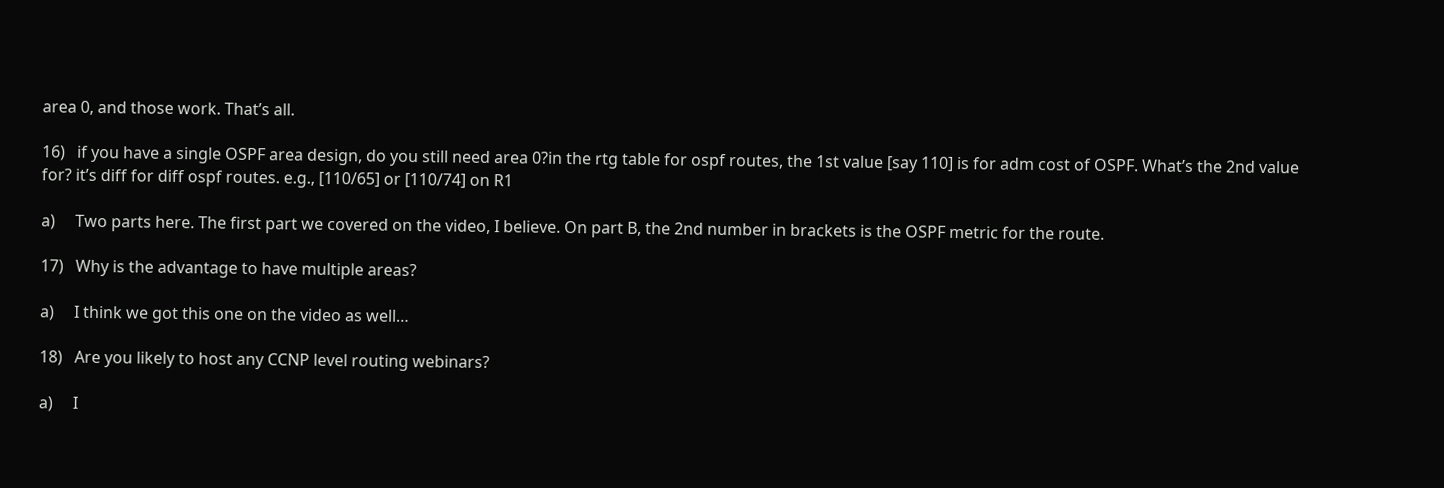area 0, and those work. That’s all.

16)   if you have a single OSPF area design, do you still need area 0?in the rtg table for ospf routes, the 1st value [say 110] is for adm cost of OSPF. What’s the 2nd value for? it’s diff for diff ospf routes. e.g., [110/65] or [110/74] on R1

a)     Two parts here. The first part we covered on the video, I believe. On part B, the 2nd number in brackets is the OSPF metric for the route.

17)   Why is the advantage to have multiple areas?

a)     I think we got this one on the video as well…

18)   Are you likely to host any CCNP level routing webinars?

a)     I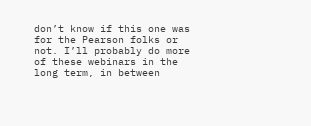don’t know if this one was for the Pearson folks or not. I’ll probably do more of these webinars in the long term, in between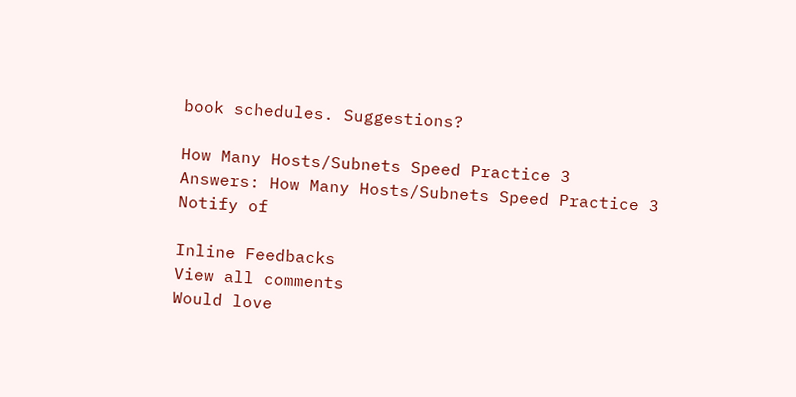book schedules. Suggestions?

How Many Hosts/Subnets Speed Practice 3
Answers: How Many Hosts/Subnets Speed Practice 3
Notify of

Inline Feedbacks
View all comments
Would love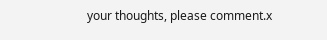your thoughts, please comment.x